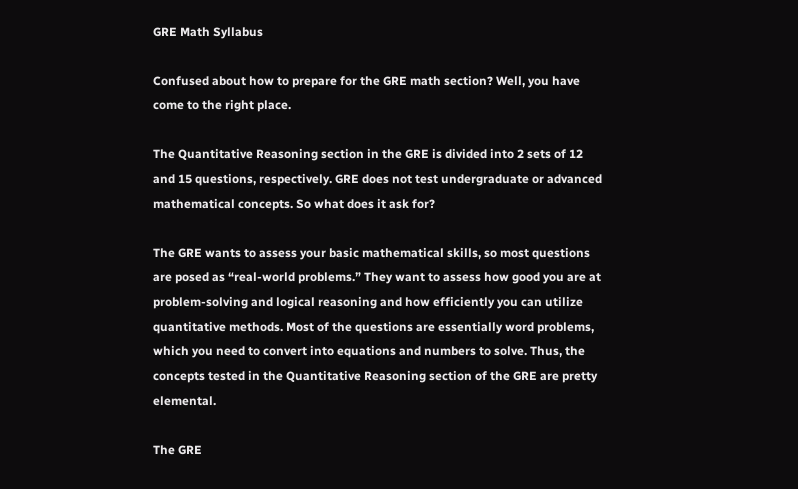GRE Math Syllabus

Confused about how to prepare for the GRE math section? Well, you have come to the right place.

The Quantitative Reasoning section in the GRE is divided into 2 sets of 12 and 15 questions, respectively. GRE does not test undergraduate or advanced mathematical concepts. So what does it ask for?

The GRE wants to assess your basic mathematical skills, so most questions are posed as “real-world problems.” They want to assess how good you are at problem-solving and logical reasoning and how efficiently you can utilize quantitative methods. Most of the questions are essentially word problems, which you need to convert into equations and numbers to solve. Thus, the concepts tested in the Quantitative Reasoning section of the GRE are pretty elemental.

The GRE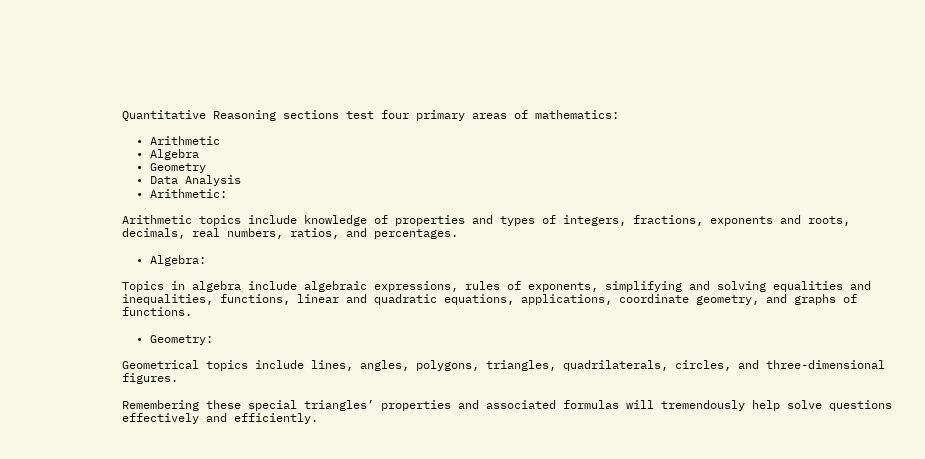Quantitative Reasoning sections test four primary areas of mathematics:

  • Arithmetic
  • Algebra
  • Geometry
  • Data Analysis
  • Arithmetic:

Arithmetic topics include knowledge of properties and types of integers, fractions, exponents and roots, decimals, real numbers, ratios, and percentages.

  • Algebra:

Topics in algebra include algebraic expressions, rules of exponents, simplifying and solving equalities and inequalities, functions, linear and quadratic equations, applications, coordinate geometry, and graphs of functions.

  • Geometry:

Geometrical topics include lines, angles, polygons, triangles, quadrilaterals, circles, and three-dimensional figures.

Remembering these special triangles’ properties and associated formulas will tremendously help solve questions effectively and efficiently.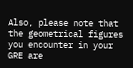Also, please note that the geometrical figures you encounter in your GRE are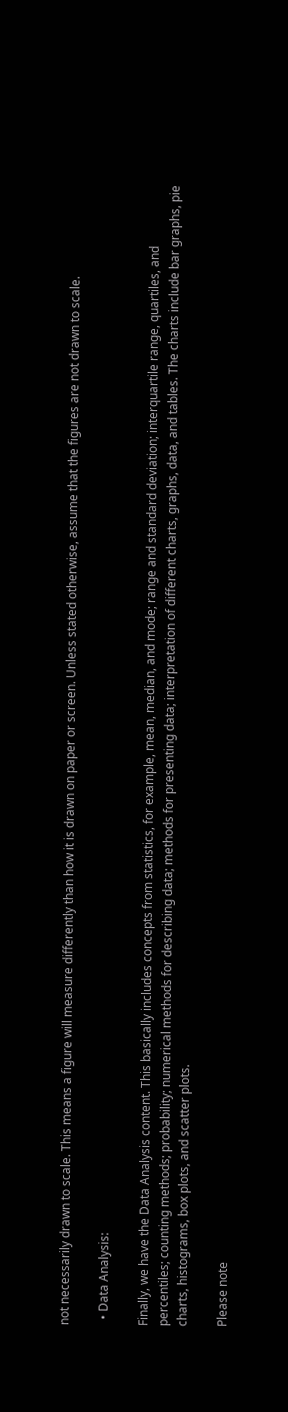not necessarily drawn to scale. This means a figure will measure differently than how it is drawn on paper or screen. Unless stated otherwise, assume that the figures are not drawn to scale.

  • Data Analysis:

Finally, we have the Data Analysis content. This basically includes concepts from statistics, for example, mean, median, and mode; range and standard deviation; interquartile range, quartiles, and percentiles; counting methods; probability; numerical methods for describing data; methods for presenting data; interpretation of different charts, graphs, data, and tables. The charts include bar graphs, pie charts, histograms, box plots, and scatter plots.

Please note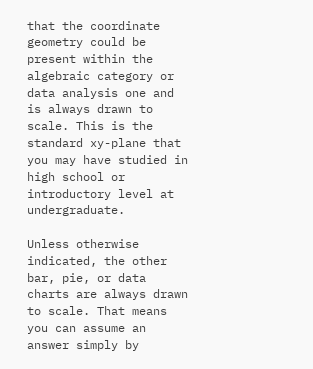that the coordinate geometry could be present within the algebraic category or data analysis one and is always drawn to scale. This is the standard xy-plane that you may have studied in high school or introductory level at undergraduate.

Unless otherwise indicated, the other bar, pie, or data charts are always drawn to scale. That means you can assume an answer simply by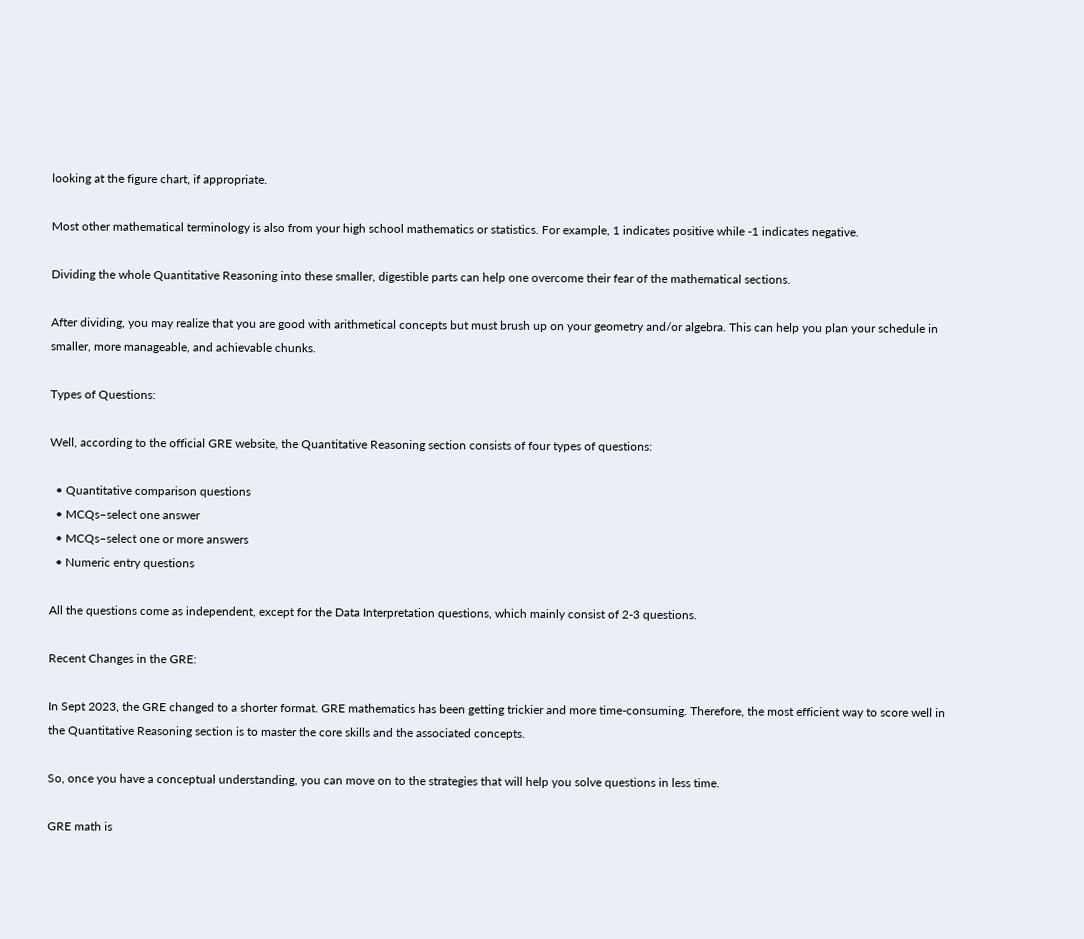looking at the figure chart, if appropriate.

Most other mathematical terminology is also from your high school mathematics or statistics. For example, 1 indicates positive while -1 indicates negative.

Dividing the whole Quantitative Reasoning into these smaller, digestible parts can help one overcome their fear of the mathematical sections.

After dividing, you may realize that you are good with arithmetical concepts but must brush up on your geometry and/or algebra. This can help you plan your schedule in smaller, more manageable, and achievable chunks.

Types of Questions:

Well, according to the official GRE website, the Quantitative Reasoning section consists of four types of questions:

  • Quantitative comparison questions
  • MCQs–select one answer
  • MCQs–select one or more answers
  • Numeric entry questions

All the questions come as independent, except for the Data Interpretation questions, which mainly consist of 2-3 questions.

Recent Changes in the GRE:

In Sept 2023, the GRE changed to a shorter format. GRE mathematics has been getting trickier and more time-consuming. Therefore, the most efficient way to score well in the Quantitative Reasoning section is to master the core skills and the associated concepts.

So, once you have a conceptual understanding, you can move on to the strategies that will help you solve questions in less time.

GRE math is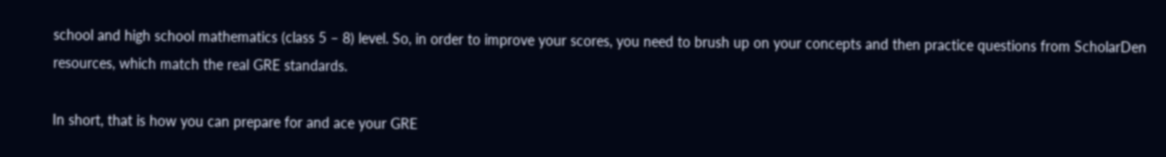school and high school mathematics (class 5 – 8) level. So, in order to improve your scores, you need to brush up on your concepts and then practice questions from ScholarDen resources, which match the real GRE standards.

In short, that is how you can prepare for and ace your GRE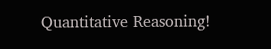Quantitative Reasoning!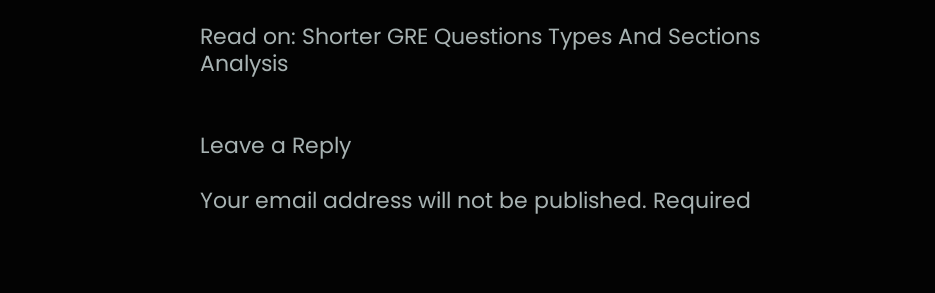Read on: Shorter GRE Questions Types And Sections Analysis


Leave a Reply

Your email address will not be published. Required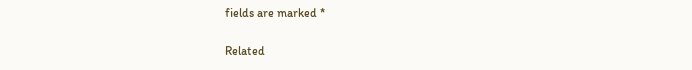fields are marked *

Related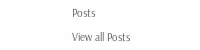Posts

View all Posts